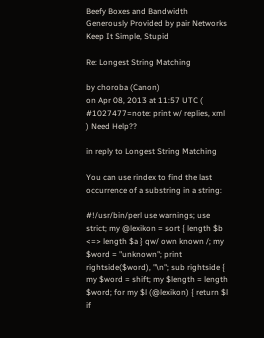Beefy Boxes and Bandwidth Generously Provided by pair Networks
Keep It Simple, Stupid

Re: Longest String Matching

by choroba (Canon)
on Apr 08, 2013 at 11:57 UTC ( #1027477=note: print w/ replies, xml ) Need Help??

in reply to Longest String Matching

You can use rindex to find the last occurrence of a substring in a string:

#!/usr/bin/perl use warnings; use strict; my @lexikon = sort { length $b <=> length $a } qw/ own known /; my $word = "unknown"; print rightside($word), "\n"; sub rightside { my $word = shift; my $length = length $word; for my $l (@lexikon) { return $l if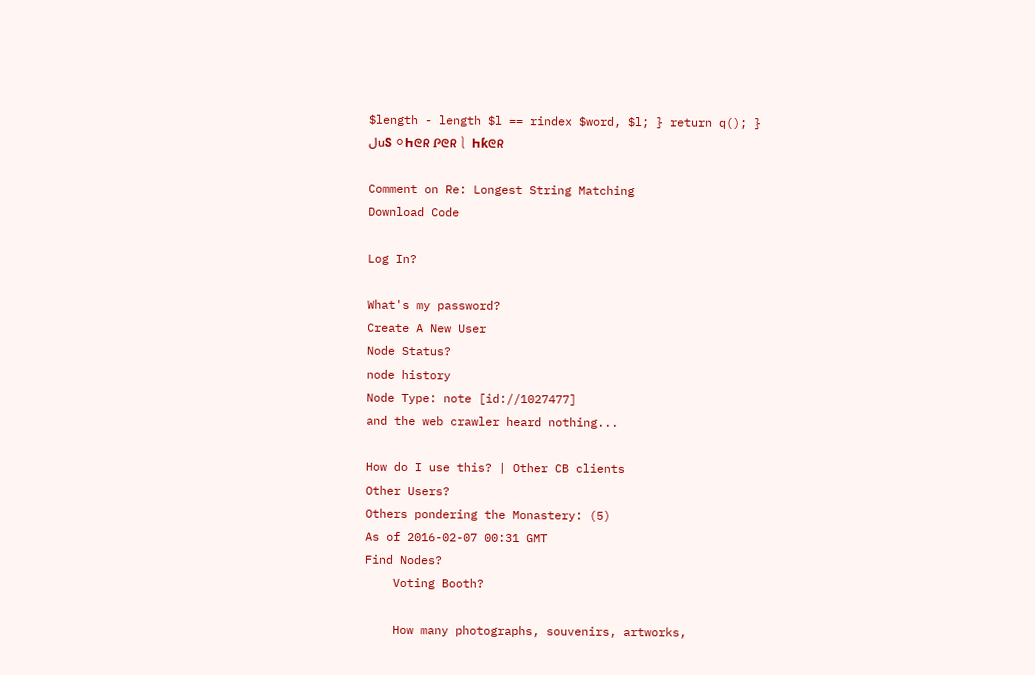$length - length $l == rindex $word, $l; } return q(); }
لսႽ ⚪Ⴙᘓᖇ Ꮅᘓᖇ⎱ Ⴙƙᘓᖇ

Comment on Re: Longest String Matching
Download Code

Log In?

What's my password?
Create A New User
Node Status?
node history
Node Type: note [id://1027477]
and the web crawler heard nothing...

How do I use this? | Other CB clients
Other Users?
Others pondering the Monastery: (5)
As of 2016-02-07 00:31 GMT
Find Nodes?
    Voting Booth?

    How many photographs, souvenirs, artworks,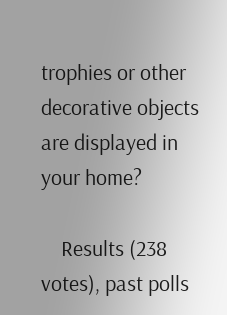trophies or other decorative objects are displayed in your home?

    Results (238 votes), past polls